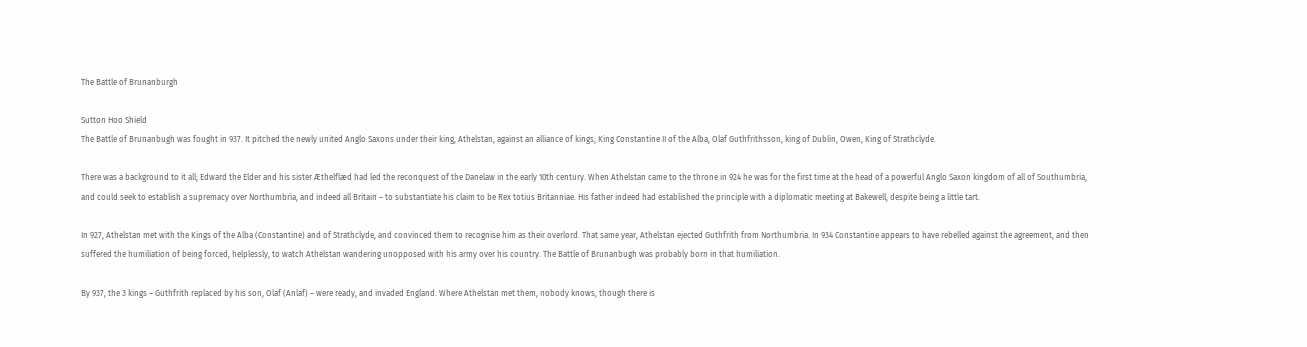The Battle of Brunanburgh

Sutton Hoo Shield
The Battle of Brunanbugh was fought in 937. It pitched the newly united Anglo Saxons under their king, Athelstan, against an alliance of kings; King Constantine II of the Alba, Olaf Guthfrithsson, king of Dublin, Owen, King of Strathclyde.

There was a background to it all; Edward the Elder and his sister Æthelflæd had led the reconquest of the Danelaw in the early 10th century. When Athelstan came to the throne in 924 he was for the first time at the head of a powerful Anglo Saxon kingdom of all of Southumbria, and could seek to establish a supremacy over Northumbria, and indeed all Britain – to substantiate his claim to be Rex totius Britanniae. His father indeed had established the principle with a diplomatic meeting at Bakewell, despite being a little tart.

In 927, Athelstan met with the Kings of the Alba (Constantine) and of Strathclyde, and convinced them to recognise him as their overlord. That same year, Athelstan ejected Guthfrith from Northumbria. In 934 Constantine appears to have rebelled against the agreement, and then suffered the humiliation of being forced, helplessly, to watch Athelstan wandering unopposed with his army over his country. The Battle of Brunanbugh was probably born in that humiliation.

By 937, the 3 kings – Guthfrith replaced by his son, Olaf (Anlaf) – were ready, and invaded England. Where Athelstan met them, nobody knows, though there is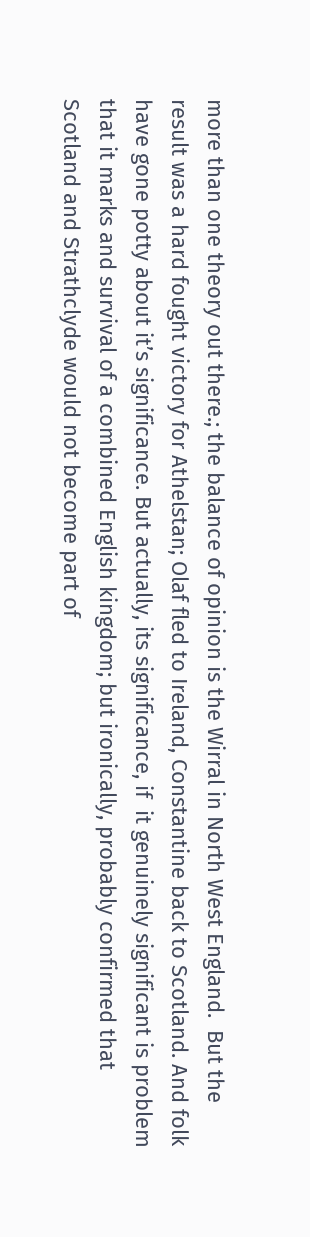more than one theory out there.; the balance of opinion is the Wirral in North West England.  But the result was a hard fought victory for Athelstan; Olaf fled to Ireland, Constantine back to Scotland. And folk have gone potty about it’s significance. But actually, its significance, if  it genuinely significant is problem that it marks and survival of a combined English kingdom; but ironically, probably confirmed that Scotland and Strathclyde would not become part of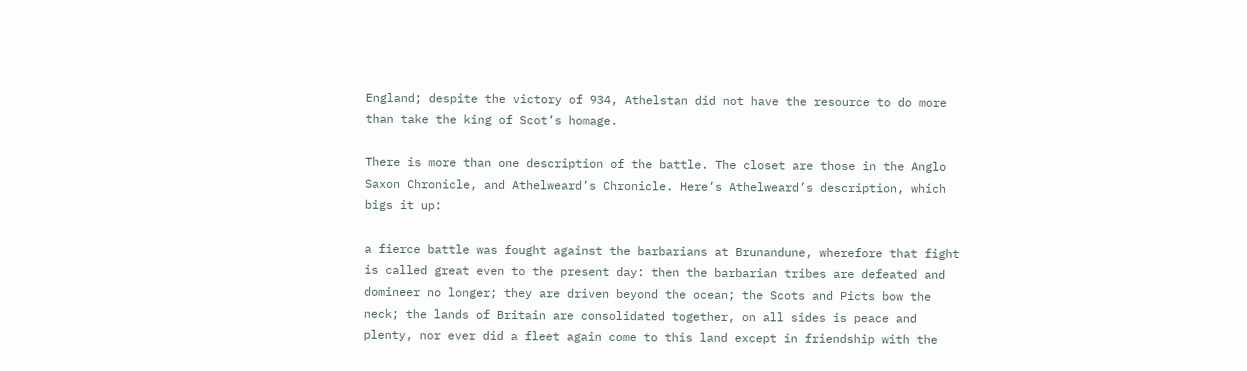England; despite the victory of 934, Athelstan did not have the resource to do more than take the king of Scot’s homage.

There is more than one description of the battle. The closet are those in the Anglo Saxon Chronicle, and Athelweard’s Chronicle. Here’s Athelweard’s description, which bigs it up:

a fierce battle was fought against the barbarians at Brunandune, wherefore that fight is called great even to the present day: then the barbarian tribes are defeated and domineer no longer; they are driven beyond the ocean; the Scots and Picts bow the neck; the lands of Britain are consolidated together, on all sides is peace and plenty, nor ever did a fleet again come to this land except in friendship with the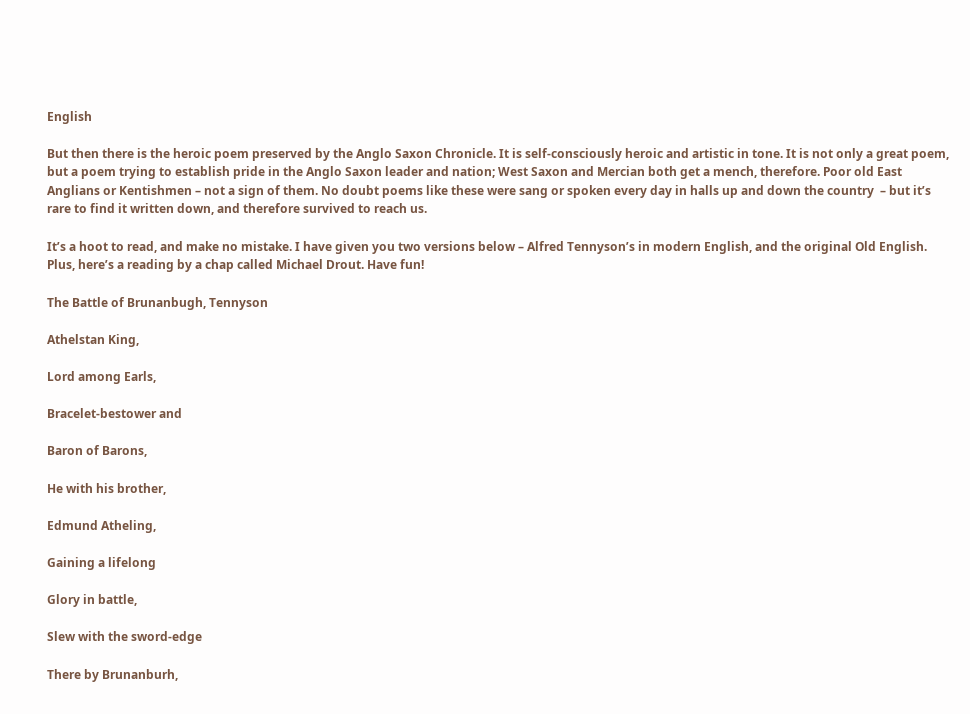English

But then there is the heroic poem preserved by the Anglo Saxon Chronicle. It is self-consciously heroic and artistic in tone. It is not only a great poem, but a poem trying to establish pride in the Anglo Saxon leader and nation; West Saxon and Mercian both get a mench, therefore. Poor old East Anglians or Kentishmen – not a sign of them. No doubt poems like these were sang or spoken every day in halls up and down the country  – but it’s rare to find it written down, and therefore survived to reach us.

It’s a hoot to read, and make no mistake. I have given you two versions below – Alfred Tennyson’s in modern English, and the original Old English. Plus, here’s a reading by a chap called Michael Drout. Have fun!

The Battle of Brunanbugh, Tennyson

Athelstan King,

Lord among Earls,

Bracelet-bestower and

Baron of Barons,

He with his brother,

Edmund Atheling,

Gaining a lifelong

Glory in battle,

Slew with the sword-edge

There by Brunanburh,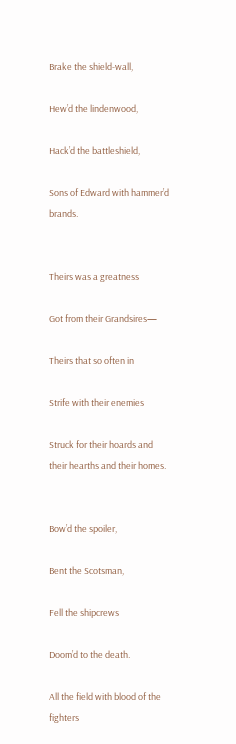Brake the shield-wall,

Hew’d the lindenwood,

Hack’d the battleshield,

Sons of Edward with hammer’d brands.


Theirs was a greatness

Got from their Grandsires—

Theirs that so often in

Strife with their enemies

Struck for their hoards and their hearths and their homes.


Bow’d the spoiler,

Bent the Scotsman,

Fell the shipcrews

Doom’d to the death.

All the field with blood of the fighters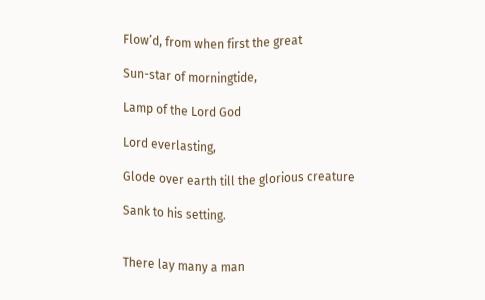Flow’d, from when first the great

Sun-star of morningtide,

Lamp of the Lord God

Lord everlasting,

Glode over earth till the glorious creature

Sank to his setting.


There lay many a man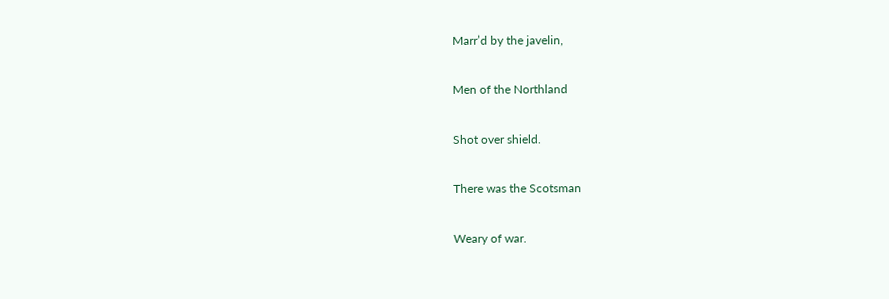Marr’d by the javelin,

Men of the Northland

Shot over shield.

There was the Scotsman

Weary of war.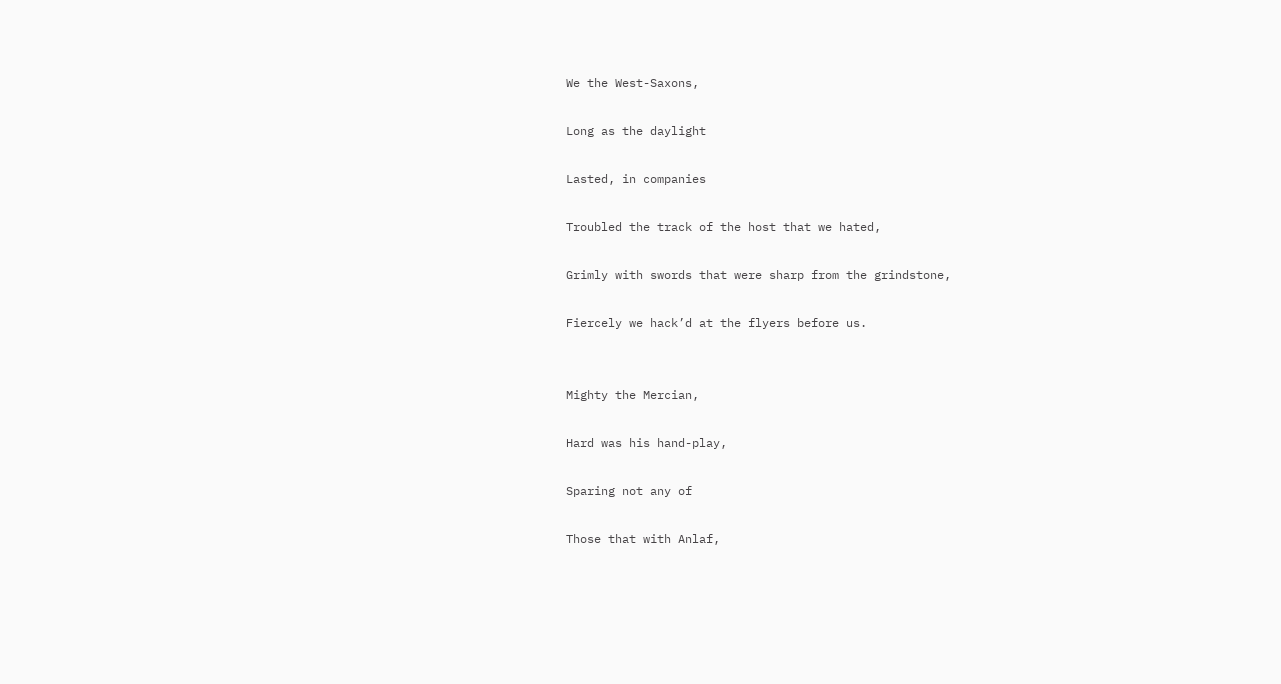We the West-Saxons,

Long as the daylight

Lasted, in companies

Troubled the track of the host that we hated,

Grimly with swords that were sharp from the grindstone,

Fiercely we hack’d at the flyers before us.


Mighty the Mercian,

Hard was his hand-play,

Sparing not any of

Those that with Anlaf,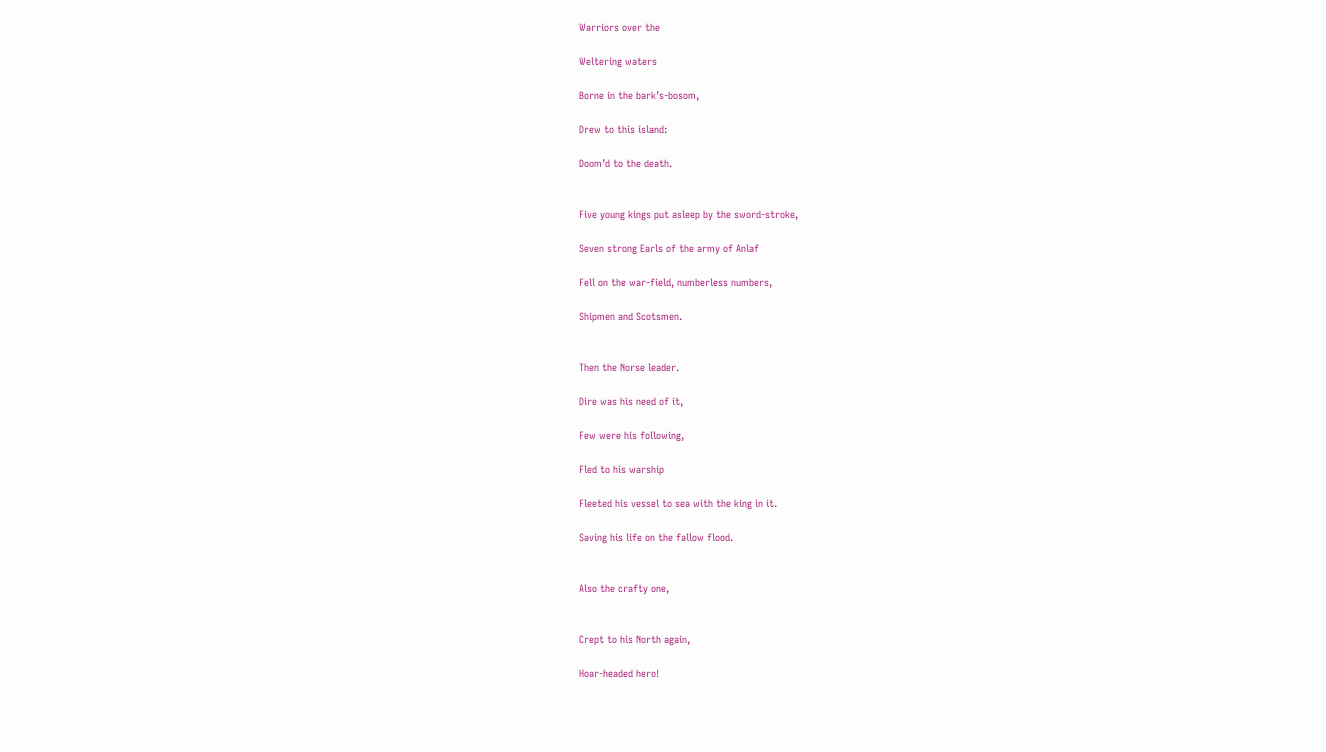Warriors over the

Weltering waters

Borne in the bark’s-bosom,

Drew to this island:

Doom’d to the death.


Five young kings put asleep by the sword-stroke,

Seven strong Earls of the army of Anlaf

Fell on the war-field, numberless numbers,

Shipmen and Scotsmen.


Then the Norse leader.

Dire was his need of it,

Few were his following,

Fled to his warship

Fleeted his vessel to sea with the king in it.

Saving his life on the fallow flood.


Also the crafty one,


Crept to his North again,

Hoar-headed hero!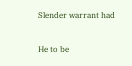Slender warrant had

He to be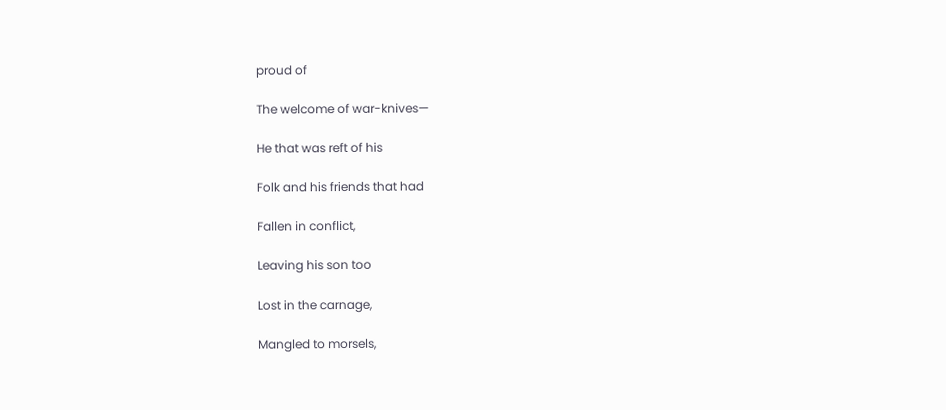proud of

The welcome of war-knives—

He that was reft of his

Folk and his friends that had

Fallen in conflict,

Leaving his son too

Lost in the carnage,

Mangled to morsels,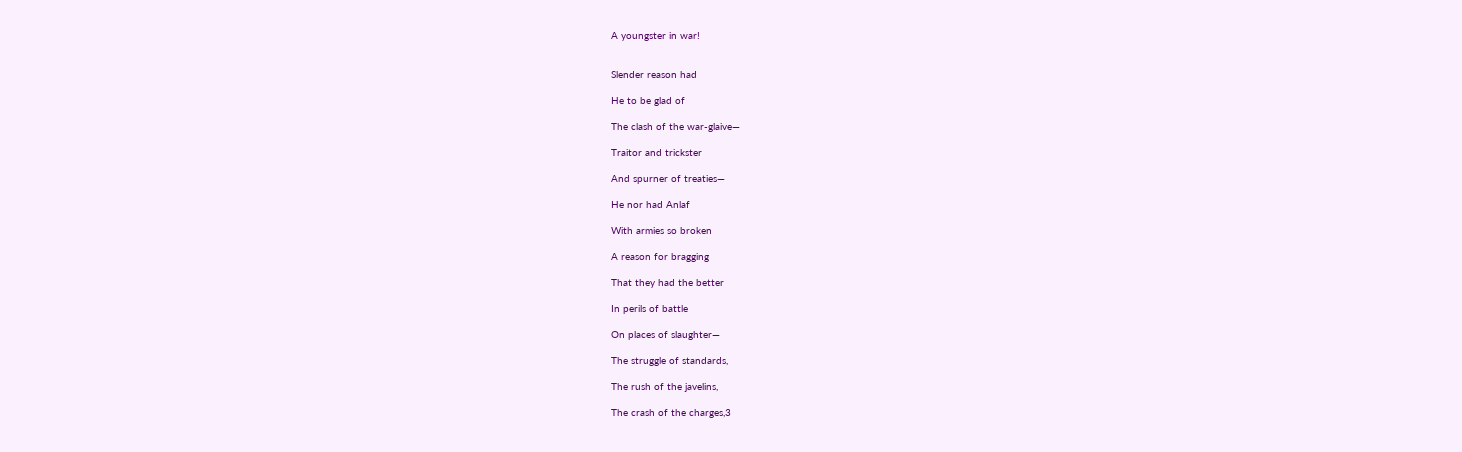A youngster in war!


Slender reason had

He to be glad of

The clash of the war-glaive—

Traitor and trickster

And spurner of treaties—

He nor had Anlaf

With armies so broken

A reason for bragging

That they had the better

In perils of battle

On places of slaughter—

The struggle of standards,

The rush of the javelins,

The crash of the charges,3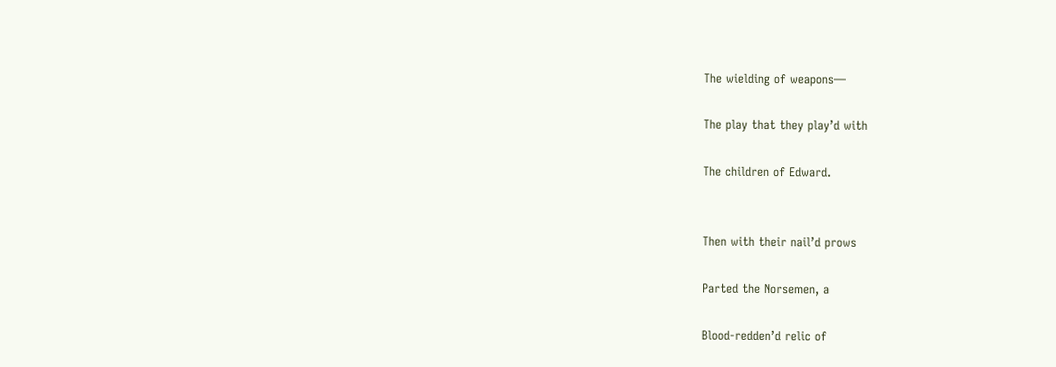The wielding of weapons—

The play that they play’d with

The children of Edward.


Then with their nail’d prows

Parted the Norsemen, a

Blood-redden’d relic of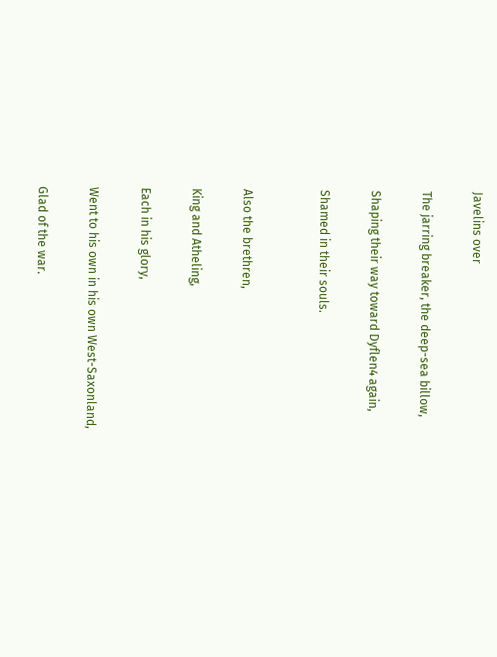Javelins over

The jarring breaker, the deep-sea billow,

Shaping their way toward Dyflen4 again,

Shamed in their souls.


Also the brethren,

King and Atheling,

Each in his glory,

Went to his own in his own West-Saxonland,

Glad of the war.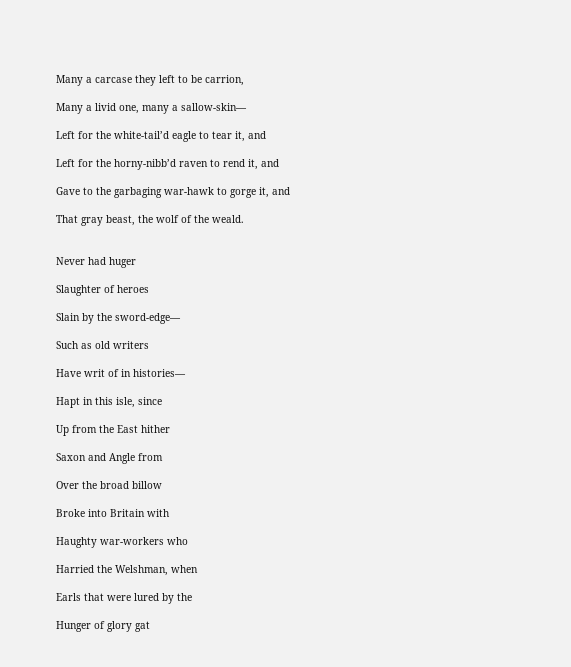Many a carcase they left to be carrion,

Many a livid one, many a sallow-skin—

Left for the white-tail’d eagle to tear it, and

Left for the horny-nibb’d raven to rend it, and

Gave to the garbaging war-hawk to gorge it, and

That gray beast, the wolf of the weald.


Never had huger

Slaughter of heroes

Slain by the sword-edge—

Such as old writers

Have writ of in histories—

Hapt in this isle, since

Up from the East hither

Saxon and Angle from

Over the broad billow

Broke into Britain with

Haughty war-workers who

Harried the Welshman, when

Earls that were lured by the

Hunger of glory gat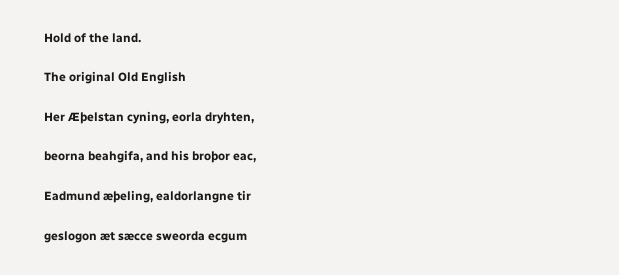Hold of the land.

The original Old English

Her Æþelstan cyning, eorla dryhten,

beorna beahgifa, and his broþor eac,

Eadmund æþeling, ealdorlangne tir

geslogon æt sæcce sweorda ecgum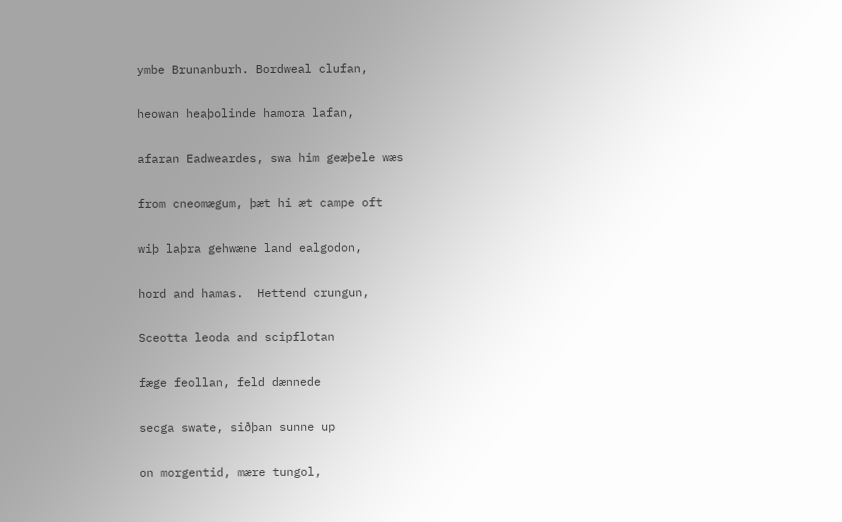ymbe Brunanburh. Bordweal clufan,

heowan heaþolinde hamora lafan,

afaran Eadweardes, swa him geæþele wæs

from cneomægum, þæt hi æt campe oft

wiþ laþra gehwæne land ealgodon,

hord and hamas.  Hettend crungun,

Sceotta leoda and scipflotan

fæge feollan, feld dænnede

secga swate, siðþan sunne up

on morgentid, mære tungol,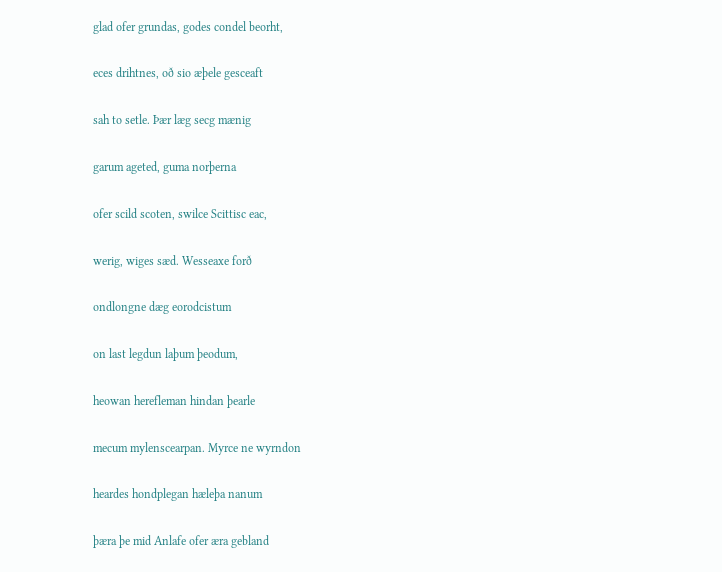glad ofer grundas, godes condel beorht,

eces drihtnes, oð sio æþele gesceaft

sah to setle. Þær læg secg mænig

garum ageted, guma norþerna

ofer scild scoten, swilce Scittisc eac,

werig, wiges sæd. Wesseaxe forð

ondlongne dæg eorodcistum

on last legdun laþum þeodum,

heowan herefleman hindan þearle

mecum mylenscearpan. Myrce ne wyrndon

heardes hondplegan hæleþa nanum

þæra þe mid Anlafe ofer æra gebland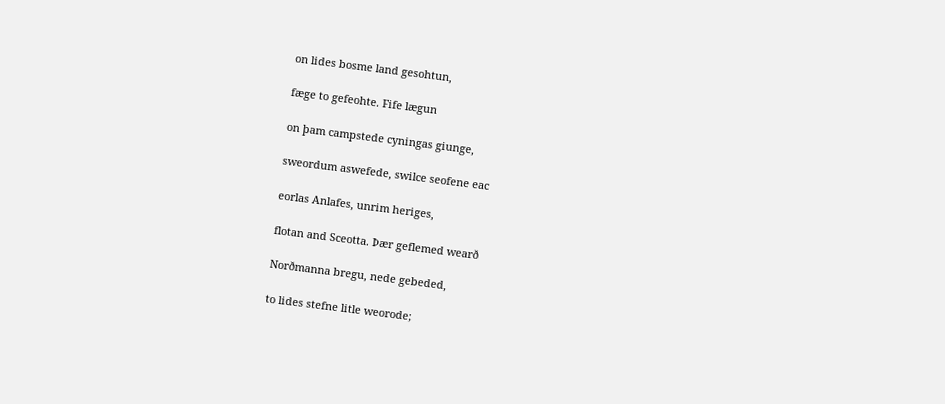on lides bosme land gesohtun,

fæge to gefeohte. Fife lægun

on þam campstede cyningas giunge,

sweordum aswefede, swilce seofene eac

eorlas Anlafes, unrim heriges,

flotan and Sceotta. Þær geflemed wearð

Norðmanna bregu, nede gebeded,

to lides stefne litle weorode;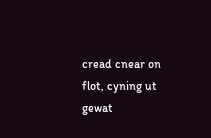cread cnear on flot, cyning ut gewat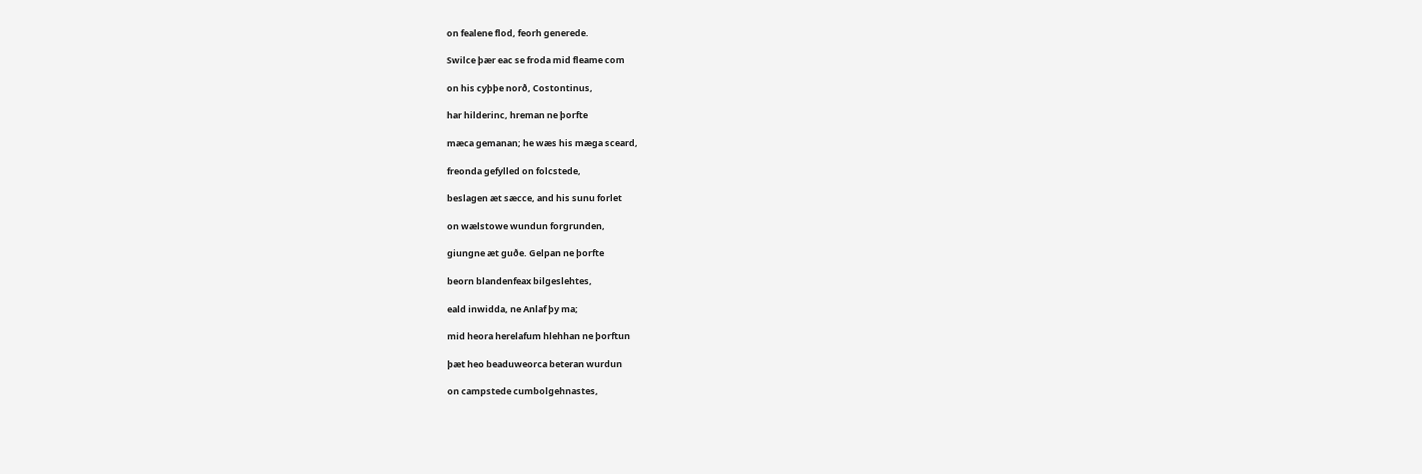on fealene flod, feorh generede.

Swilce þær eac se froda mid fleame com

on his cyþþe norð, Costontinus,

har hilderinc, hreman ne þorfte

mæca gemanan; he wæs his mæga sceard,

freonda gefylled on folcstede,

beslagen æt sæcce, and his sunu forlet

on wælstowe wundun forgrunden,

giungne æt guðe. Gelpan ne þorfte

beorn blandenfeax bilgeslehtes,

eald inwidda, ne Anlaf þy ma;

mid heora herelafum hlehhan ne þorftun

þæt heo beaduweorca beteran wurdun

on campstede cumbolgehnastes,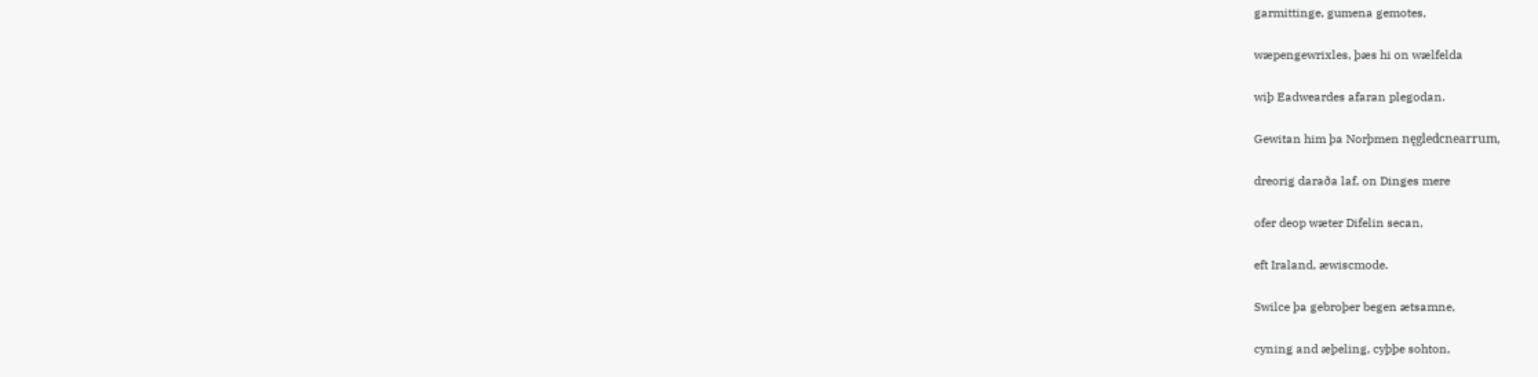garmittinge, gumena gemotes,

wæpengewrixles, þæs hi on wælfelda

wiþ Eadweardes afaran plegodan.

Gewitan him þa Norþmen nęgledcnearrum,

dreorig daraða laf, on Dinges mere

ofer deop wæter Difelin secan,

eft Iraland, æwiscmode.

Swilce þa gebroþer begen ætsamne,

cyning and æþeling, cyþþe sohton,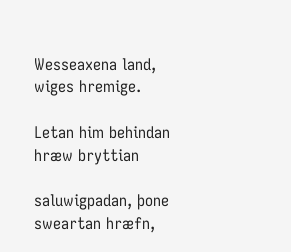Wesseaxena land, wiges hremige.

Letan him behindan hræw bryttian

saluwigpadan, þone sweartan hræfn,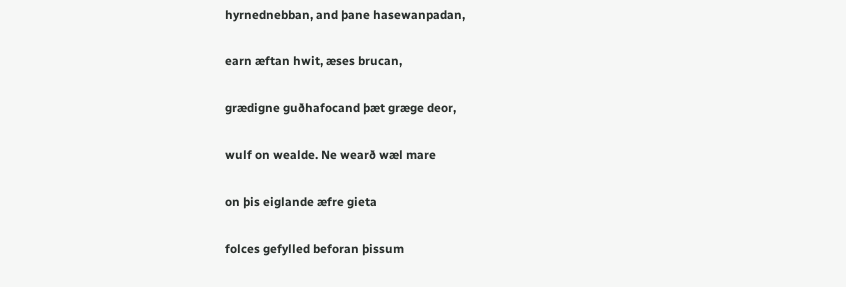hyrnednebban, and þane hasewanpadan,

earn æftan hwit, æses brucan,

grædigne guðhafocand þæt græge deor,

wulf on wealde. Ne wearð wæl mare

on þis eiglande æfre gieta

folces gefylled beforan þissum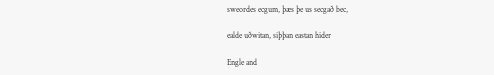sweordes ecgum, þæs þe us secgað bec,

ealde uðwitan, siþþan eastan hider

Engle and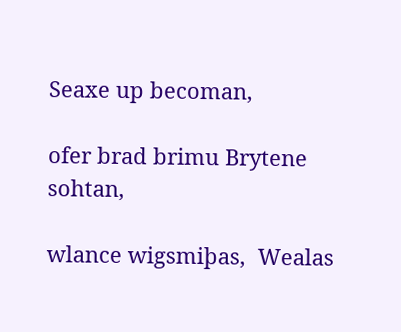Seaxe up becoman,

ofer brad brimu Brytene sohtan,

wlance wigsmiþas,  Wealas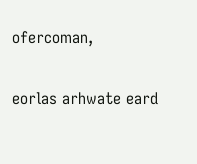ofercoman,

eorlas arhwate eard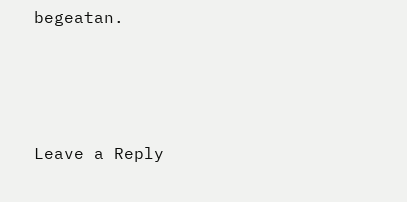begeatan.




Leave a Reply